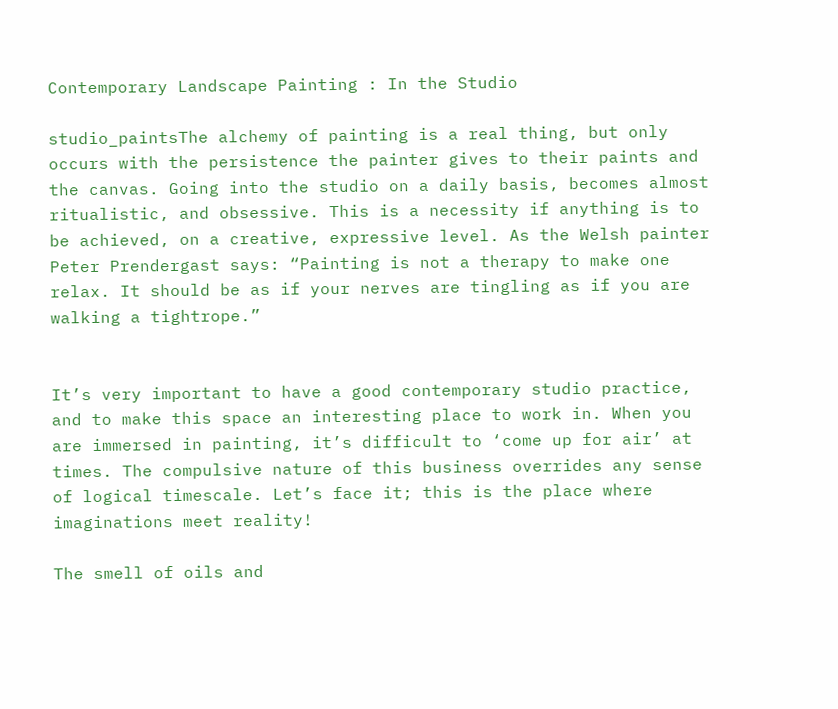Contemporary Landscape Painting : In the Studio

studio_paintsThe alchemy of painting is a real thing, but only occurs with the persistence the painter gives to their paints and the canvas. Going into the studio on a daily basis, becomes almost ritualistic, and obsessive. This is a necessity if anything is to be achieved, on a creative, expressive level. As the Welsh painter Peter Prendergast says: “Painting is not a therapy to make one relax. It should be as if your nerves are tingling as if you are walking a tightrope.”


It’s very important to have a good contemporary studio practice, and to make this space an interesting place to work in. When you are immersed in painting, it’s difficult to ‘come up for air’ at times. The compulsive nature of this business overrides any sense of logical timescale. Let’s face it; this is the place where imaginations meet reality!

The smell of oils and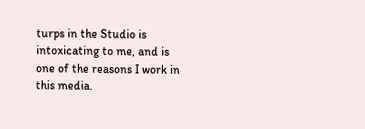turps in the Studio is intoxicating to me, and is one of the reasons I work in this media.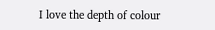I love the depth of colour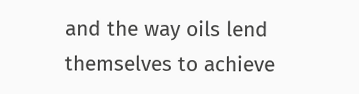and the way oils lend themselves to achieve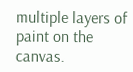multiple layers of paint on the canvas.